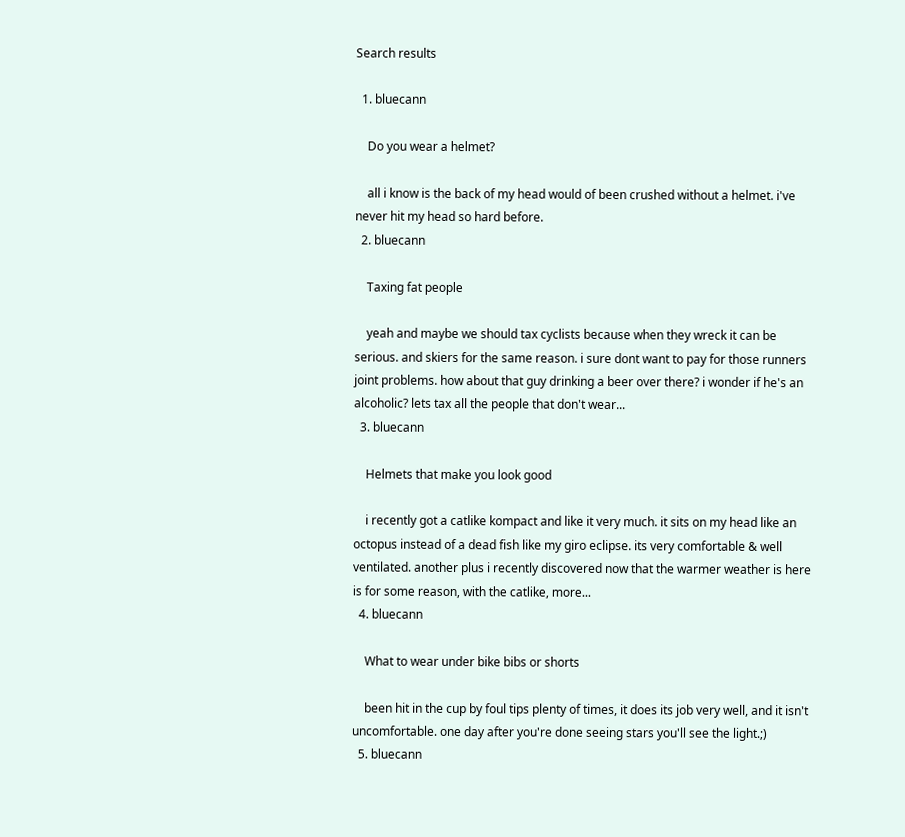Search results

  1. bluecann

    Do you wear a helmet?

    all i know is the back of my head would of been crushed without a helmet. i've never hit my head so hard before.
  2. bluecann

    Taxing fat people

    yeah and maybe we should tax cyclists because when they wreck it can be serious. and skiers for the same reason. i sure dont want to pay for those runners joint problems. how about that guy drinking a beer over there? i wonder if he's an alcoholic? lets tax all the people that don't wear...
  3. bluecann

    Helmets that make you look good

    i recently got a catlike kompact and like it very much. it sits on my head like an octopus instead of a dead fish like my giro eclipse. its very comfortable & well ventilated. another plus i recently discovered now that the warmer weather is here is for some reason, with the catlike, more...
  4. bluecann

    What to wear under bike bibs or shorts

    been hit in the cup by foul tips plenty of times, it does its job very well, and it isn't uncomfortable. one day after you're done seeing stars you'll see the light.;)
  5. bluecann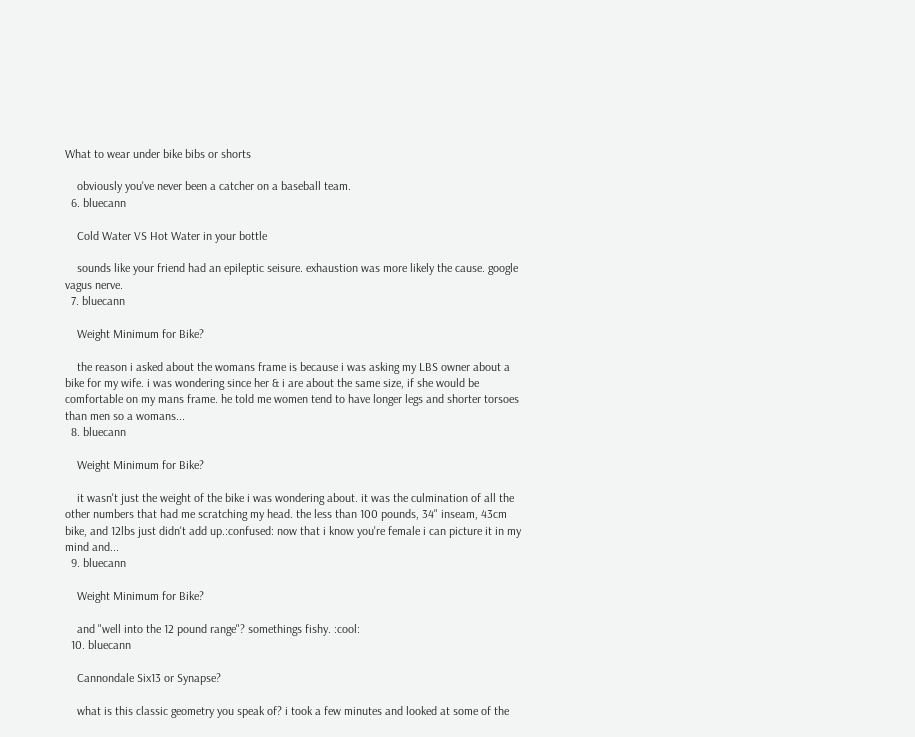What to wear under bike bibs or shorts

    obviously you've never been a catcher on a baseball team.
  6. bluecann

    Cold Water VS Hot Water in your bottle

    sounds like your friend had an epileptic seisure. exhaustion was more likely the cause. google vagus nerve.
  7. bluecann

    Weight Minimum for Bike?

    the reason i asked about the womans frame is because i was asking my LBS owner about a bike for my wife. i was wondering since her & i are about the same size, if she would be comfortable on my mans frame. he told me women tend to have longer legs and shorter torsoes than men so a womans...
  8. bluecann

    Weight Minimum for Bike?

    it wasn't just the weight of the bike i was wondering about. it was the culmination of all the other numbers that had me scratching my head. the less than 100 pounds, 34" inseam, 43cm bike, and 12lbs just didn't add up.:confused: now that i know you're female i can picture it in my mind and...
  9. bluecann

    Weight Minimum for Bike?

    and "well into the 12 pound range"? somethings fishy. :cool:
  10. bluecann

    Cannondale Six13 or Synapse?

    what is this classic geometry you speak of? i took a few minutes and looked at some of the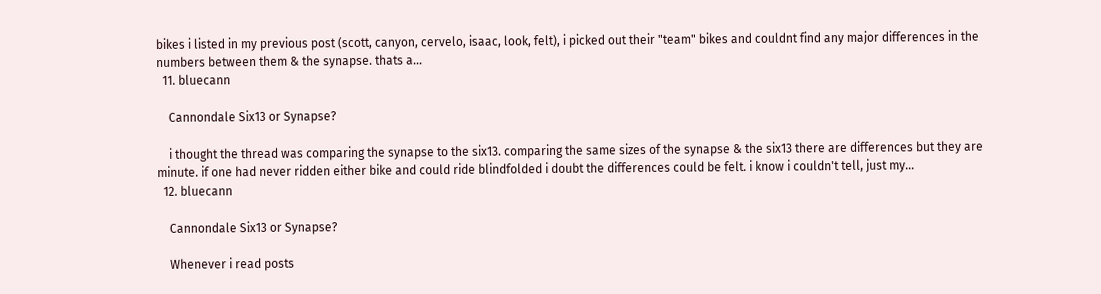bikes i listed in my previous post (scott, canyon, cervelo, isaac, look, felt), i picked out their "team" bikes and couldnt find any major differences in the numbers between them & the synapse. thats a...
  11. bluecann

    Cannondale Six13 or Synapse?

    i thought the thread was comparing the synapse to the six13. comparing the same sizes of the synapse & the six13 there are differences but they are minute. if one had never ridden either bike and could ride blindfolded i doubt the differences could be felt. i know i couldn't tell, just my...
  12. bluecann

    Cannondale Six13 or Synapse?

    Whenever i read posts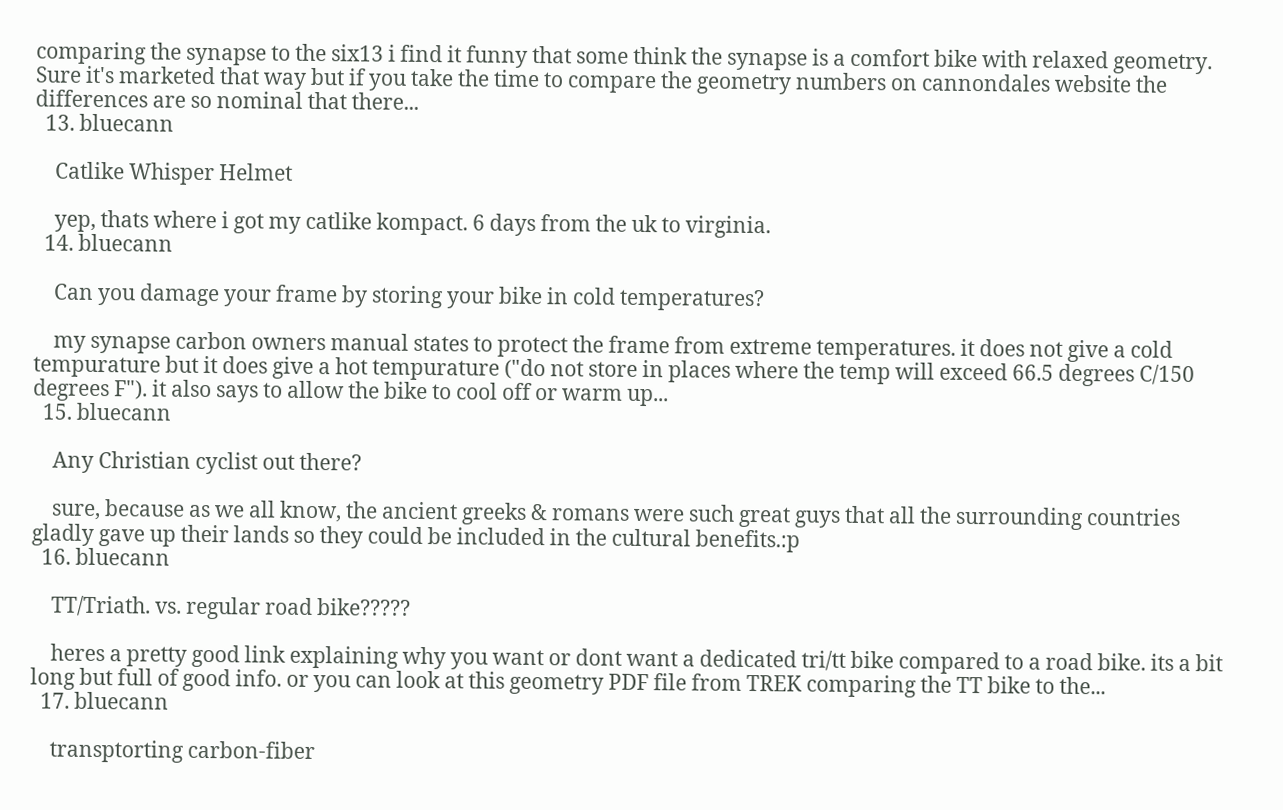comparing the synapse to the six13 i find it funny that some think the synapse is a comfort bike with relaxed geometry. Sure it's marketed that way but if you take the time to compare the geometry numbers on cannondales website the differences are so nominal that there...
  13. bluecann

    Catlike Whisper Helmet

    yep, thats where i got my catlike kompact. 6 days from the uk to virginia.
  14. bluecann

    Can you damage your frame by storing your bike in cold temperatures?

    my synapse carbon owners manual states to protect the frame from extreme temperatures. it does not give a cold tempurature but it does give a hot tempurature ("do not store in places where the temp will exceed 66.5 degrees C/150 degrees F"). it also says to allow the bike to cool off or warm up...
  15. bluecann

    Any Christian cyclist out there?

    sure, because as we all know, the ancient greeks & romans were such great guys that all the surrounding countries gladly gave up their lands so they could be included in the cultural benefits.:p
  16. bluecann

    TT/Triath. vs. regular road bike?????

    heres a pretty good link explaining why you want or dont want a dedicated tri/tt bike compared to a road bike. its a bit long but full of good info. or you can look at this geometry PDF file from TREK comparing the TT bike to the...
  17. bluecann

    transptorting carbon-fiber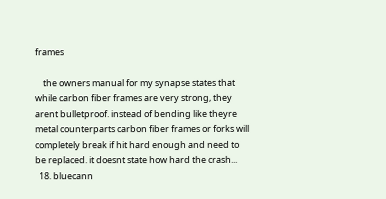frames

    the owners manual for my synapse states that while carbon fiber frames are very strong, they arent bulletproof. instead of bending like theyre metal counterparts carbon fiber frames or forks will completely break if hit hard enough and need to be replaced. it doesnt state how hard the crash...
  18. bluecann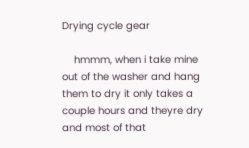Drying cycle gear

    hmmm, when i take mine out of the washer and hang them to dry it only takes a couple hours and theyre dry and most of that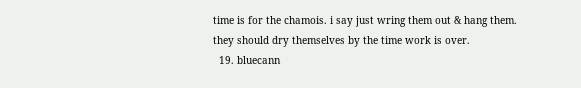time is for the chamois. i say just wring them out & hang them. they should dry themselves by the time work is over.
  19. bluecann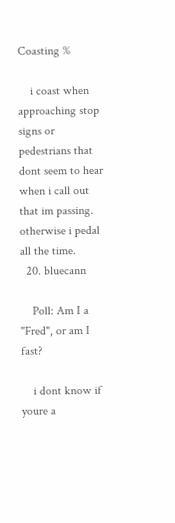Coasting %

    i coast when approaching stop signs or pedestrians that dont seem to hear when i call out that im passing. otherwise i pedal all the time.
  20. bluecann

    Poll: Am I a "Fred", or am I fast?

    i dont know if youre a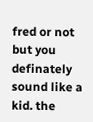fred or not but you definately sound like a kid. the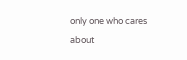only one who cares about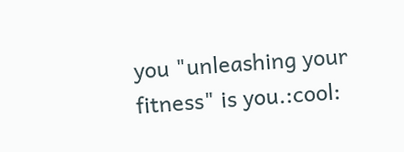you "unleashing your fitness" is you.:cool: